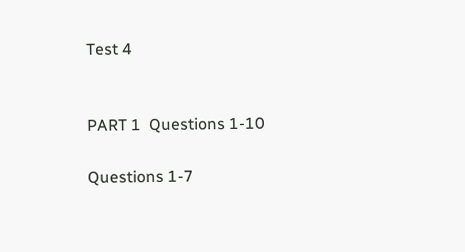Test 4


PART 1  Questions 1-10

Questions 1-7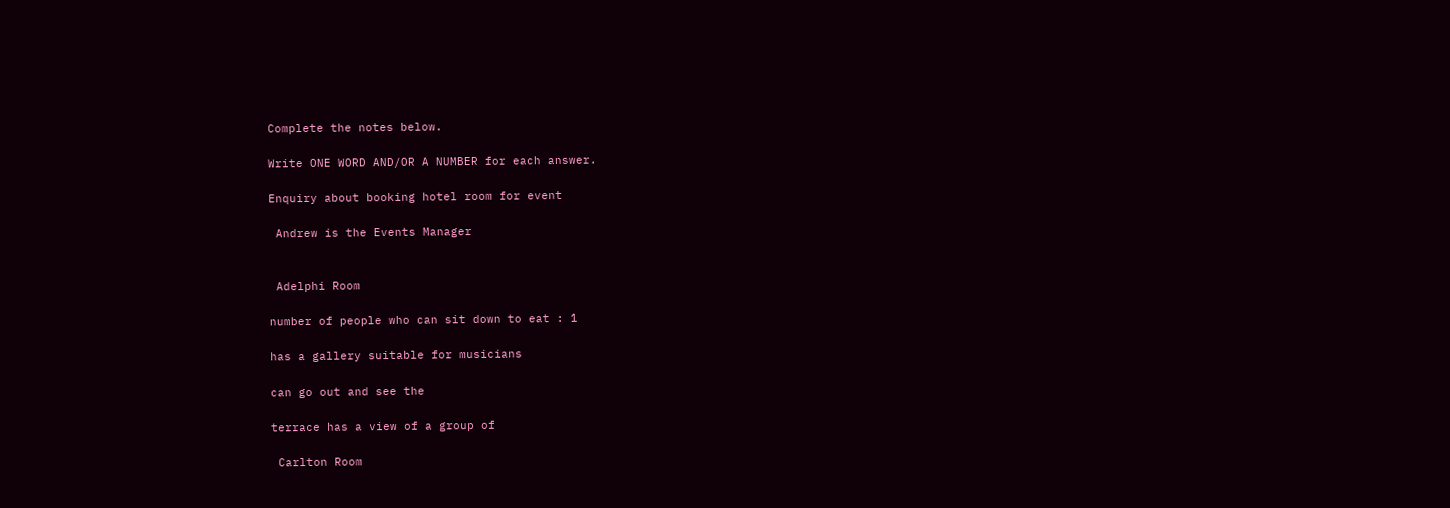Complete the notes below.

Write ONE WORD AND/OR A NUMBER for each answer.

Enquiry about booking hotel room for event

 Andrew is the Events Manager


 Adelphi Room

number of people who can sit down to eat : 1

has a gallery suitable for musicians

can go out and see the

terrace has a view of a group of

 Carlton Room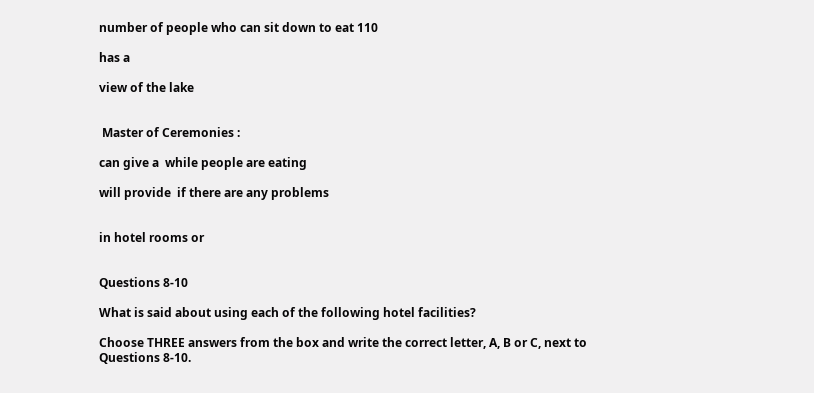number of people who can sit down to eat 110

has a

view of the lake


 Master of Ceremonies :

can give a  while people are eating

will provide  if there are any problems


in hotel rooms or


Questions 8-10

What is said about using each of the following hotel facilities?

Choose THREE answers from the box and write the correct letter, A, B or C, next to Questions 8-10.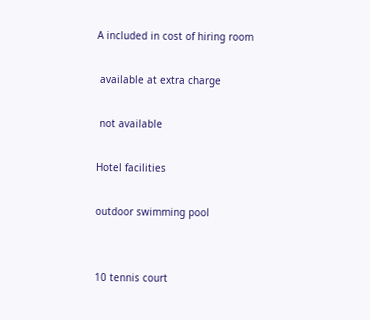A included in cost of hiring room

 available at extra charge

 not available

Hotel facilities

outdoor swimming pool


10 tennis court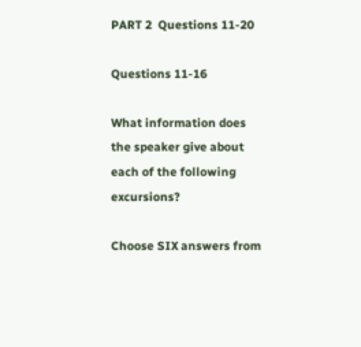PART 2  Questions 11-20

Questions 11-16

What information does the speaker give about each of the following excursions?

Choose SIX answers from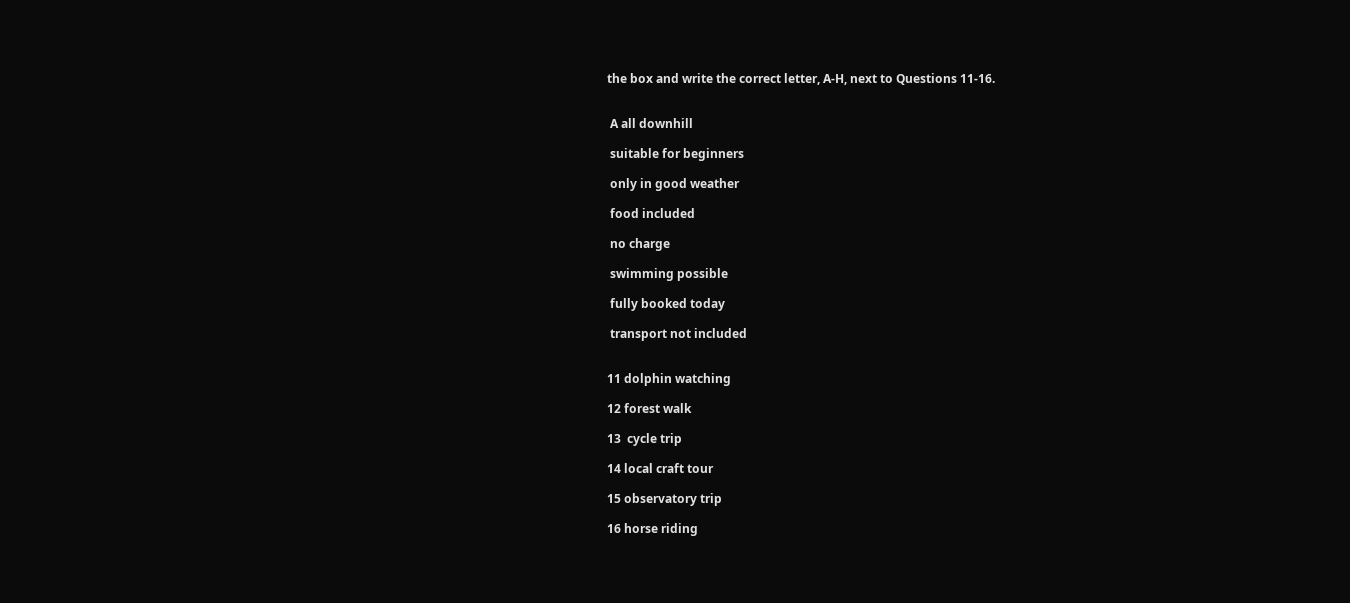the box and write the correct letter, A-H, next to Questions 11-16.


 A all downhill

 suitable for beginners

 only in good weather

 food included

 no charge

 swimming possible

 fully booked today

 transport not included


11 dolphin watching

12 forest walk

13  cycle trip

14 local craft tour

15 observatory trip

16 horse riding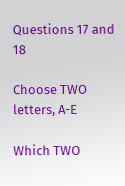Questions 17 and 18

Choose TWO letters, A-E

Which TWO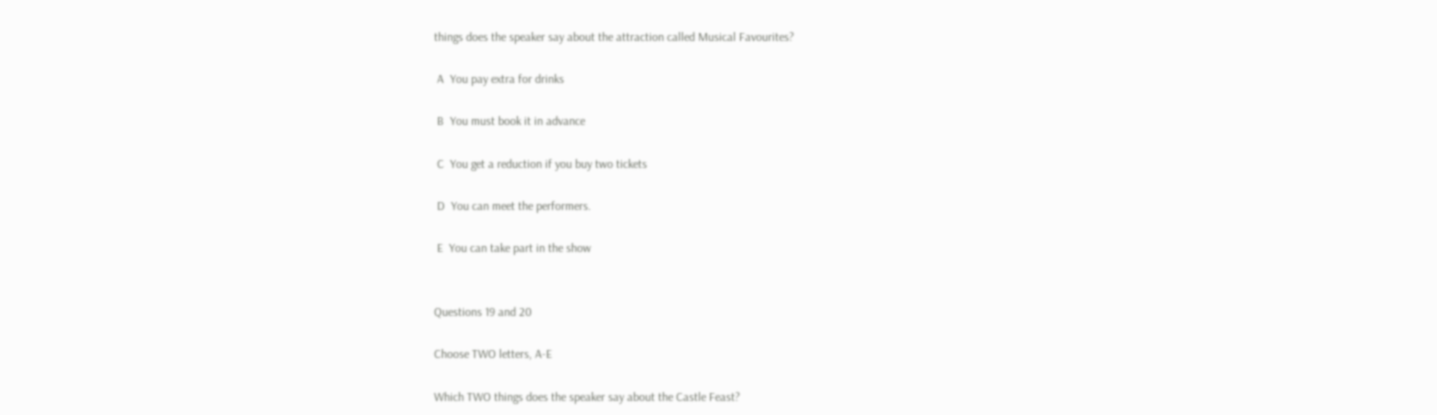things does the speaker say about the attraction called Musical Favourites?

 A  You pay extra for drinks

 B  You must book it in advance

 C  You get a reduction if you buy two tickets

 D  You can meet the performers.

 E  You can take part in the show


Questions 19 and 20

Choose TWO letters, A-E

Which TWO things does the speaker say about the Castle Feast?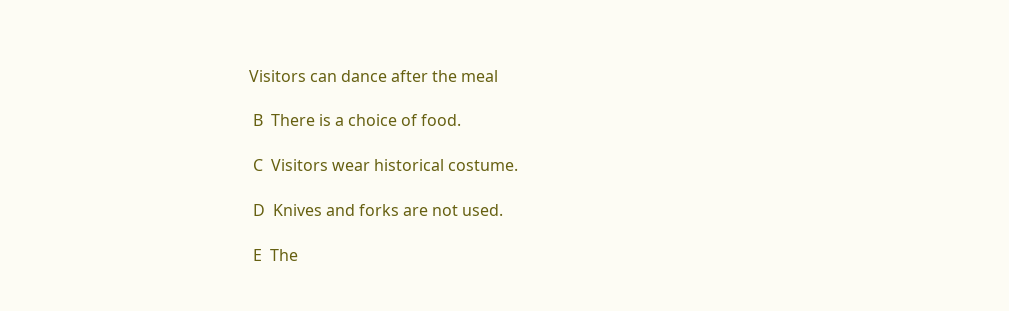Visitors can dance after the meal

 B  There is a choice of food.

 C  Visitors wear historical costume.

 D  Knives and forks are not used.

 E  The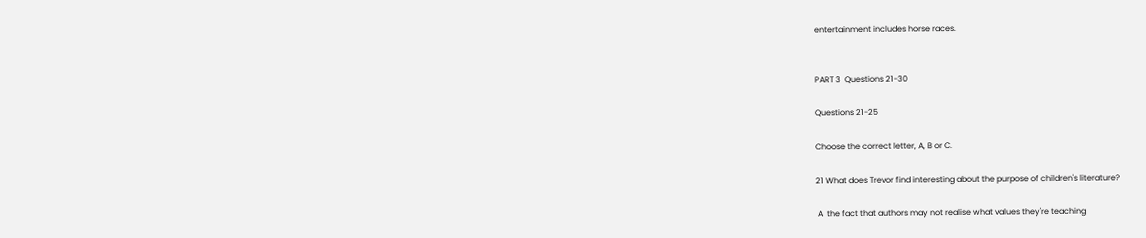entertainment includes horse races.


PART 3  Questions 21-30

Questions 21-25

Choose the correct letter, A, B or C.

21 What does Trevor find interesting about the purpose of children's literature?

 A  the fact that authors may not realise what values they're teaching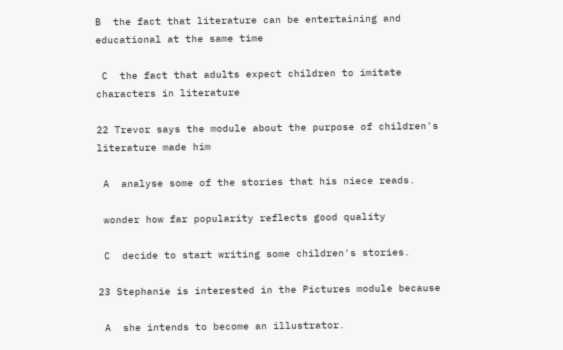B  the fact that literature can be entertaining and educational at the same time

 C  the fact that adults expect children to imitate characters in literature

22 Trevor says the module about the purpose of children's literature made him

 A  analyse some of the stories that his niece reads.

 wonder how far popularity reflects good quality

 C  decide to start writing some children's stories.

23 Stephanie is interested in the Pictures module because

 A  she intends to become an illustrator.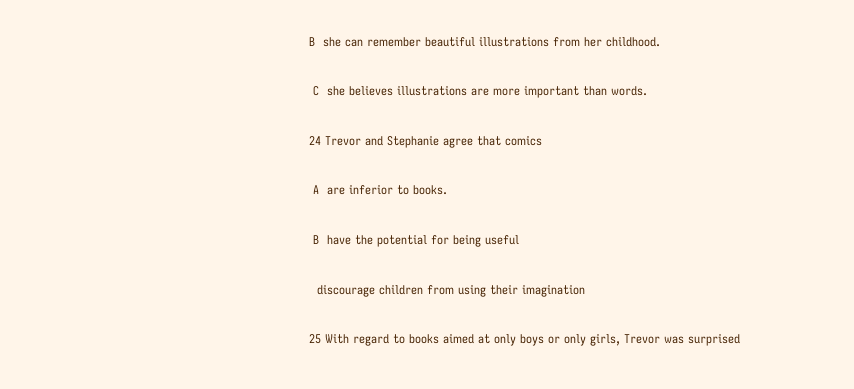B  she can remember beautiful illustrations from her childhood.

 C  she believes illustrations are more important than words.

24 Trevor and Stephanie agree that comics

 A  are inferior to books.

 B  have the potential for being useful

  discourage children from using their imagination

25 With regard to books aimed at only boys or only girls, Trevor was surprised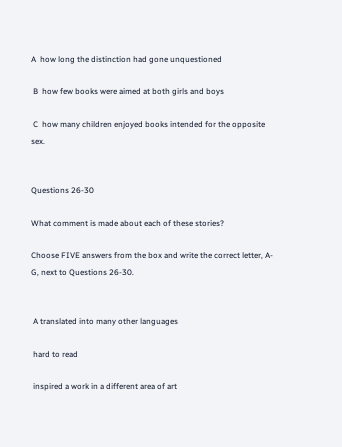A  how long the distinction had gone unquestioned

 B  how few books were aimed at both girls and boys

 C  how many children enjoyed books intended for the opposite sex.


Questions 26-30

What comment is made about each of these stories?

Choose FIVE answers from the box and write the correct letter, A-G, next to Questions 26-30.


 A translated into many other languages

 hard to read

 inspired a work in a different area of art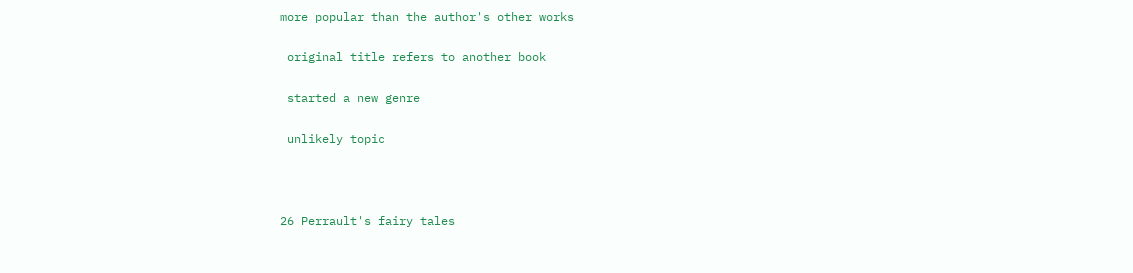more popular than the author's other works

 original title refers to another book

 started a new genre

 unlikely topic



26 Perrault's fairy tales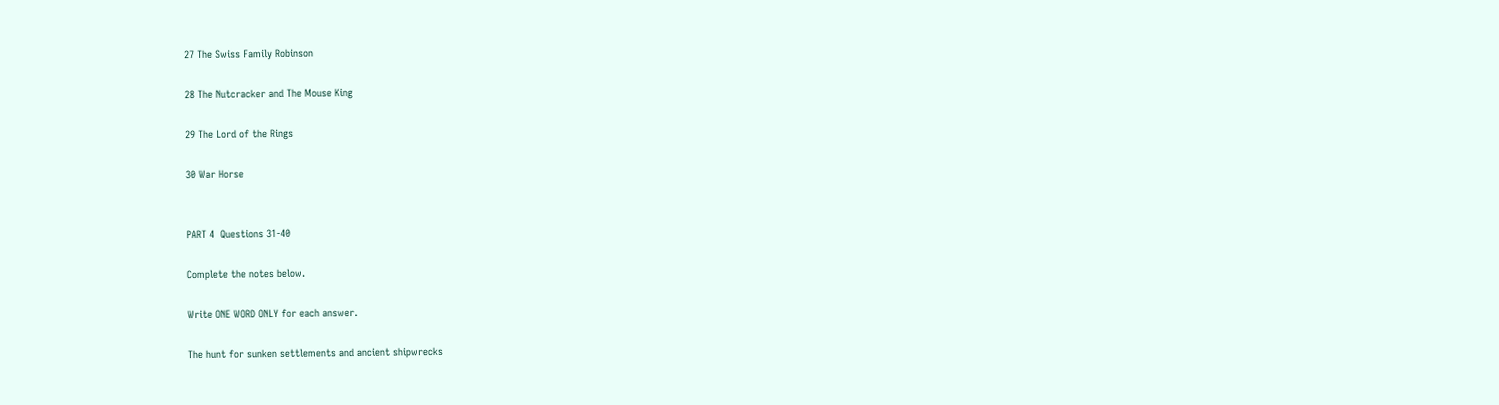27 The Swiss Family Robinson

28 The Nutcracker and The Mouse King

29 The Lord of the Rings

30 War Horse


PART 4  Questions 31-40

Complete the notes below.

Write ONE WORD ONLY for each answer.

The hunt for sunken settlements and ancient shipwrecks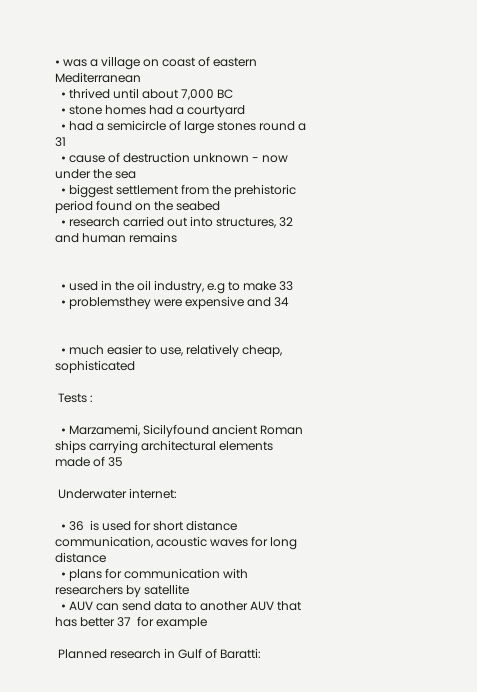• was a village on coast of eastern Mediterranean
  • thrived until about 7,000 BC
  • stone homes had a courtyard
  • had a semicircle of large stones round a 31
  • cause of destruction unknown - now under the sea
  • biggest settlement from the prehistoric period found on the seabed
  • research carried out into structures, 32  and human remains


  • used in the oil industry, e.g to make 33
  • problemsthey were expensive and 34


  • much easier to use, relatively cheap, sophisticated

 Tests :

  • Marzamemi, Sicilyfound ancient Roman ships carrying architectural elements made of 35

 Underwater internet:

  • 36  is used for short distance communication, acoustic waves for long distance
  • plans for communication with researchers by satellite
  • AUV can send data to another AUV that has better 37  for example

 Planned research in Gulf of Baratti: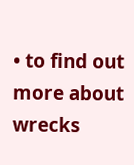• to find out more about wrecks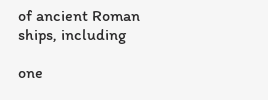of ancient Roman ships, including

one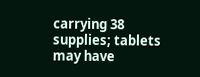carrying 38  supplies; tablets may have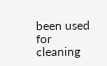been used for cleaning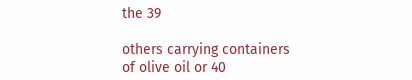the 39

others carrying containers of olive oil or 40